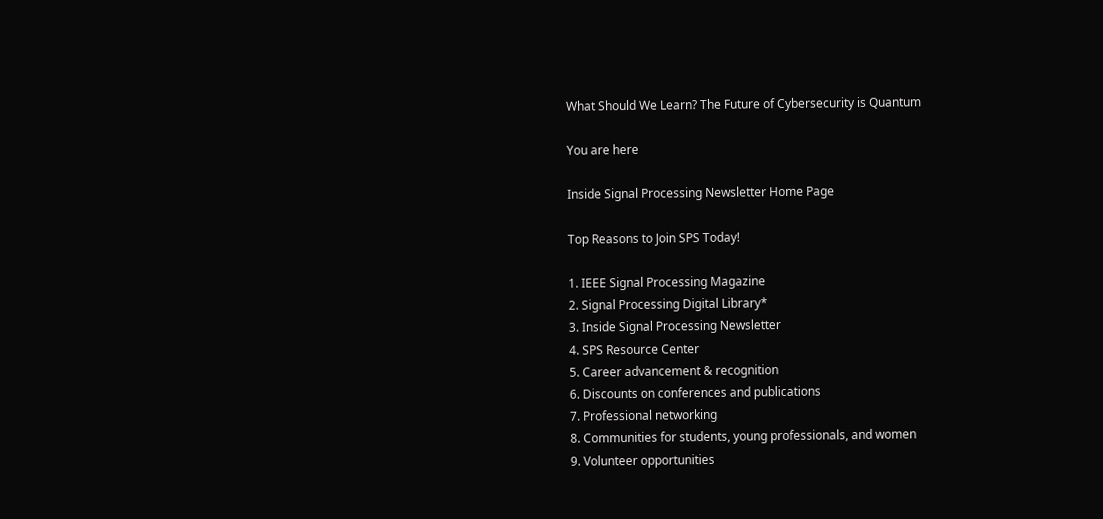What Should We Learn? The Future of Cybersecurity is Quantum

You are here

Inside Signal Processing Newsletter Home Page

Top Reasons to Join SPS Today!

1. IEEE Signal Processing Magazine
2. Signal Processing Digital Library*
3. Inside Signal Processing Newsletter
4. SPS Resource Center
5. Career advancement & recognition
6. Discounts on conferences and publications
7. Professional networking
8. Communities for students, young professionals, and women
9. Volunteer opportunities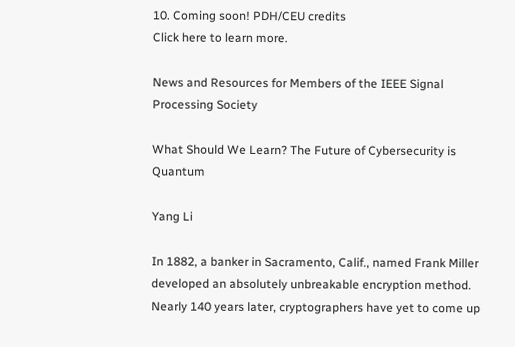10. Coming soon! PDH/CEU credits
Click here to learn more.

News and Resources for Members of the IEEE Signal Processing Society

What Should We Learn? The Future of Cybersecurity is Quantum

Yang Li

In 1882, a banker in Sacramento, Calif., named Frank Miller developed an absolutely unbreakable encryption method. Nearly 140 years later, cryptographers have yet to come up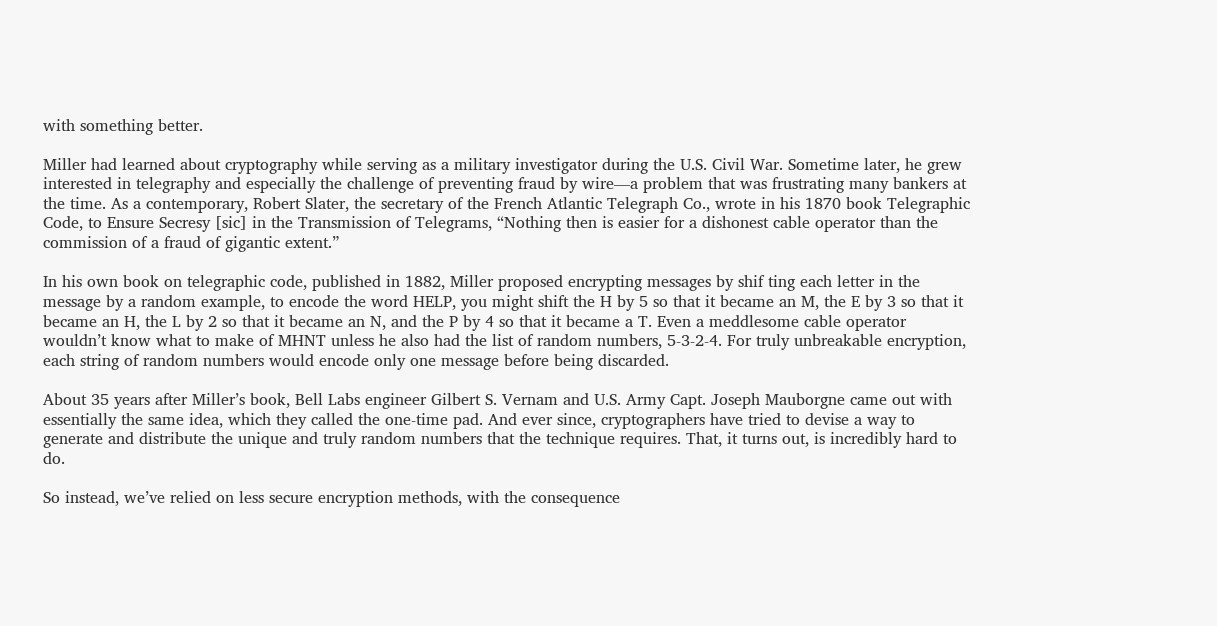with something better.

Miller had learned about cryptography while serving as a military investigator during the U.S. Civil War. Sometime later, he grew interested in telegraphy and especially the challenge of preventing fraud by wire—a problem that was frustrating many bankers at the time. As a contemporary, Robert Slater, the secretary of the French Atlantic Telegraph Co., wrote in his 1870 book Telegraphic Code, to Ensure Secresy [sic] in the Transmission of Telegrams, “Nothing then is easier for a dishonest cable operator than the commission of a fraud of gigantic extent.”

In his own book on telegraphic code, published in 1882, Miller proposed encrypting messages by shif ting each letter in the message by a random example, to encode the word HELP, you might shift the H by 5 so that it became an M, the E by 3 so that it became an H, the L by 2 so that it became an N, and the P by 4 so that it became a T. Even a meddlesome cable operator wouldn’t know what to make of MHNT unless he also had the list of random numbers, 5-3-2-4. For truly unbreakable encryption, each string of random numbers would encode only one message before being discarded.

About 35 years after Miller’s book, Bell Labs engineer Gilbert S. Vernam and U.S. Army Capt. Joseph Mauborgne came out with essentially the same idea, which they called the one-time pad. And ever since, cryptographers have tried to devise a way to generate and distribute the unique and truly random numbers that the technique requires. That, it turns out, is incredibly hard to do.

So instead, we’ve relied on less secure encryption methods, with the consequence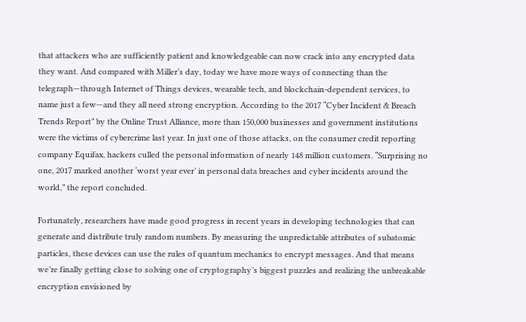that attackers who are sufficiently patient and knowledgeable can now crack into any encrypted data they want. And compared with Miller’s day, today we have more ways of connecting than the telegraph—through Internet of Things devices, wearable tech, and blockchain-dependent services, to name just a few—and they all need strong encryption. According to the 2017 “Cyber Incident & Breach Trends Report” by the Online Trust Alliance, more than 150,000 businesses and government institutions were the victims of cybercrime last year. In just one of those attacks, on the consumer credit reporting company Equifax, hackers culled the personal information of nearly 148 million customers. “Surprising no one, 2017 marked another ‘worst year ever’ in personal data breaches and cyber incidents around the world,” the report concluded.

Fortunately, researchers have made good progress in recent years in developing technologies that can generate and distribute truly random numbers. By measuring the unpredictable attributes of subatomic particles, these devices can use the rules of quantum mechanics to encrypt messages. And that means we’re finally getting close to solving one of cryptography’s biggest puzzles and realizing the unbreakable encryption envisioned by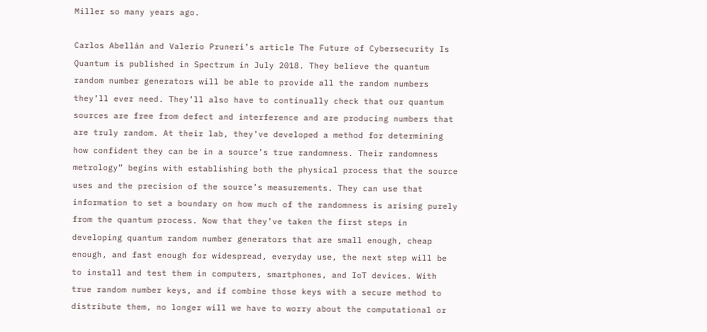Miller so many years ago.

Carlos Abellán and Valerio Pruneri’s article The Future of Cybersecurity Is Quantum is published in Spectrum in July 2018. They believe the quantum random number generators will be able to provide all the random numbers they’ll ever need. They’ll also have to continually check that our quantum sources are free from defect and interference and are producing numbers that are truly random. At their lab, they’ve developed a method for determining how confident they can be in a source’s true randomness. Their randomness metrology” begins with establishing both the physical process that the source uses and the precision of the source’s measurements. They can use that information to set a boundary on how much of the randomness is arising purely from the quantum process. Now that they’ve taken the first steps in developing quantum random number generators that are small enough, cheap enough, and fast enough for widespread, everyday use, the next step will be to install and test them in computers, smartphones, and IoT devices. With true random number keys, and if combine those keys with a secure method to distribute them, no longer will we have to worry about the computational or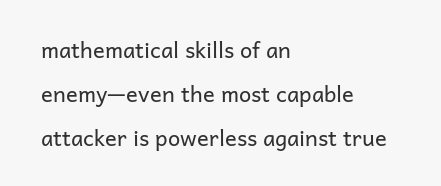mathematical skills of an enemy—even the most capable attacker is powerless against true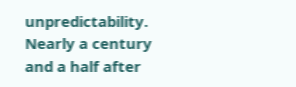unpredictability. Nearly a century and a half after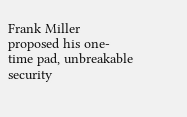Frank Miller proposed his one-time pad, unbreakable security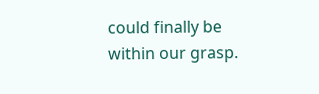could finally be within our grasp.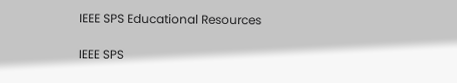IEEE SPS Educational Resources

IEEE SPS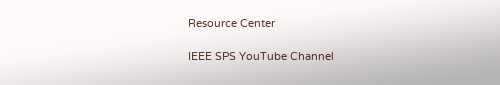Resource Center

IEEE SPS YouTube Channel